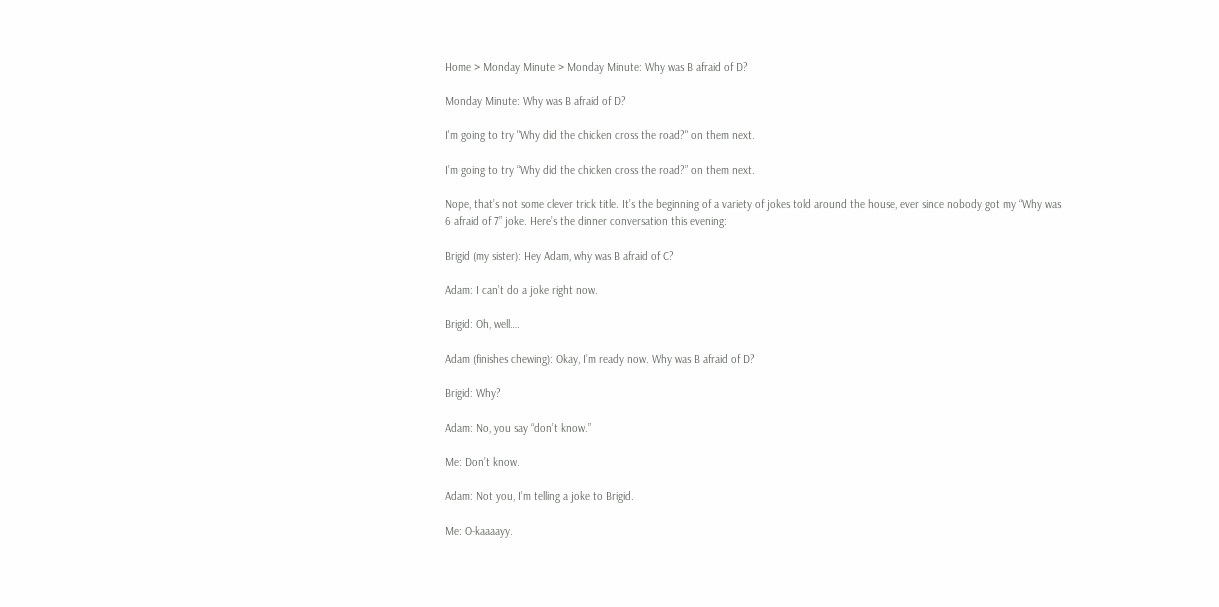Home > Monday Minute > Monday Minute: Why was B afraid of D?

Monday Minute: Why was B afraid of D?

I'm going to try "Why did the chicken cross the road?" on them next.

I’m going to try “Why did the chicken cross the road?” on them next.

Nope, that’s not some clever trick title. It’s the beginning of a variety of jokes told around the house, ever since nobody got my “Why was 6 afraid of 7” joke. Here’s the dinner conversation this evening:

Brigid (my sister): Hey Adam, why was B afraid of C?

Adam: I can’t do a joke right now.

Brigid: Oh, well….

Adam (finishes chewing): Okay, I’m ready now. Why was B afraid of D?

Brigid: Why?

Adam: No, you say “don’t know.”

Me: Don’t know.

Adam: Not you, I’m telling a joke to Brigid.

Me: O-kaaaayy.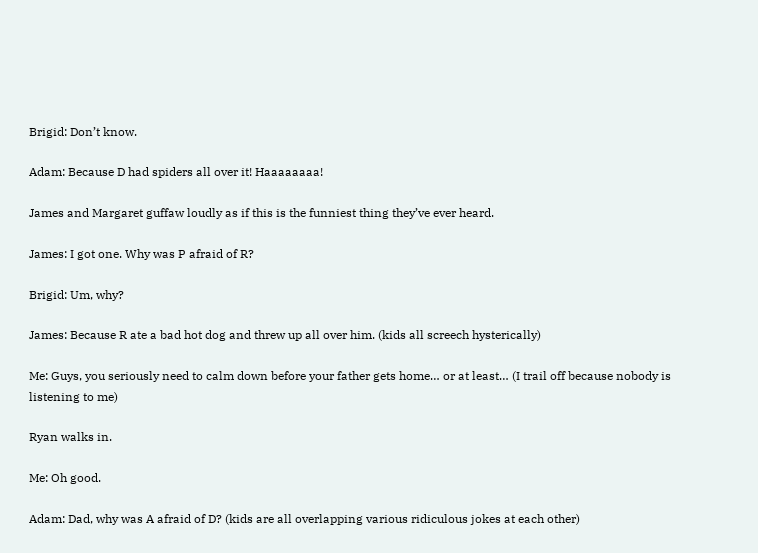Brigid: Don’t know.

Adam: Because D had spiders all over it! Haaaaaaaa!

James and Margaret guffaw loudly as if this is the funniest thing they’ve ever heard.

James: I got one. Why was P afraid of R?

Brigid: Um, why?

James: Because R ate a bad hot dog and threw up all over him. (kids all screech hysterically)

Me: Guys, you seriously need to calm down before your father gets home… or at least… (I trail off because nobody is listening to me)

Ryan walks in.

Me: Oh good.

Adam: Dad, why was A afraid of D? (kids are all overlapping various ridiculous jokes at each other)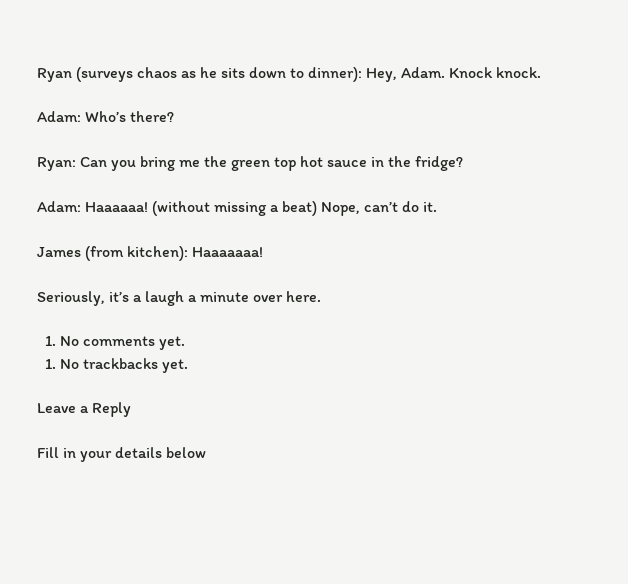Ryan (surveys chaos as he sits down to dinner): Hey, Adam. Knock knock.

Adam: Who’s there?

Ryan: Can you bring me the green top hot sauce in the fridge?

Adam: Haaaaaa! (without missing a beat) Nope, can’t do it.

James (from kitchen): Haaaaaaa!

Seriously, it’s a laugh a minute over here.

  1. No comments yet.
  1. No trackbacks yet.

Leave a Reply

Fill in your details below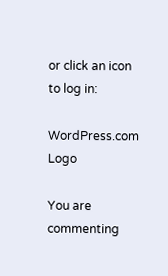or click an icon to log in:

WordPress.com Logo

You are commenting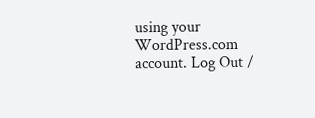using your WordPress.com account. Log Out /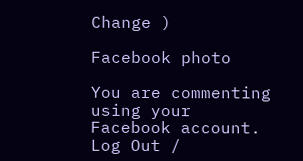Change )

Facebook photo

You are commenting using your Facebook account. Log Out /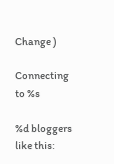Change )

Connecting to %s

%d bloggers like this: